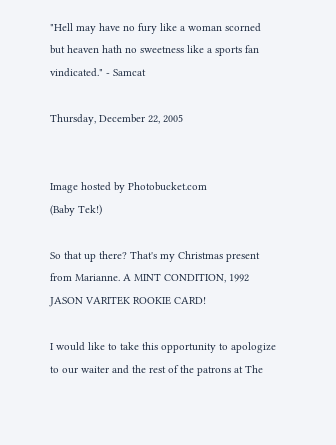"Hell may have no fury like a woman scorned but heaven hath no sweetness like a sports fan vindicated." - Samcat

Thursday, December 22, 2005


Image hosted by Photobucket.com
(Baby Tek!)

So that up there? That's my Christmas present from Marianne. A MINT CONDITION, 1992 JASON VARITEK ROOKIE CARD!

I would like to take this opportunity to apologize to our waiter and the rest of the patrons at The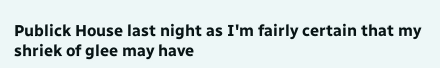Publick House last night as I'm fairly certain that my shriek of glee may have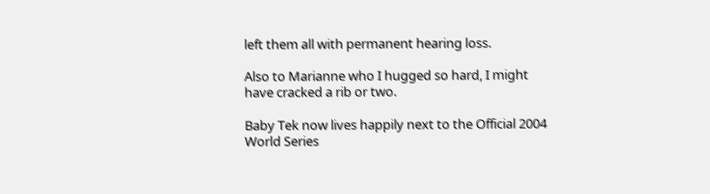left them all with permanent hearing loss.

Also to Marianne who I hugged so hard, I might have cracked a rib or two.

Baby Tek now lives happily next to the Official 2004 World Series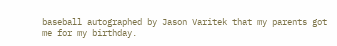baseball autographed by Jason Varitek that my parents got me for my birthday.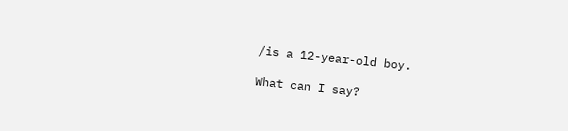/is a 12-year-old boy.

What can I say?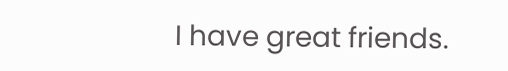I have great friends.